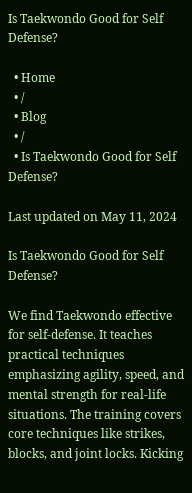Is Taekwondo Good for Self Defense?

  • Home
  • /
  • Blog
  • /
  • Is Taekwondo Good for Self Defense?

Last updated on May 11, 2024

Is Taekwondo Good for Self Defense?

We find Taekwondo effective for self-defense. It teaches practical techniques emphasizing agility, speed, and mental strength for real-life situations. The training covers core techniques like strikes, blocks, and joint locks. Kicking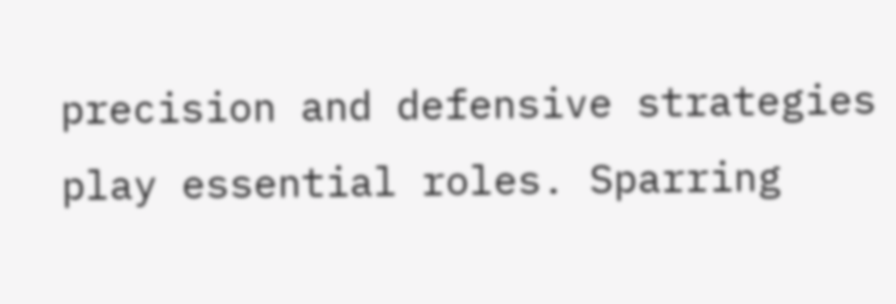precision and defensive strategies play essential roles. Sparring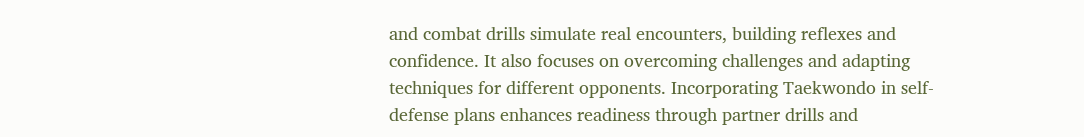and combat drills simulate real encounters, building reflexes and confidence. It also focuses on overcoming challenges and adapting techniques for different opponents. Incorporating Taekwondo in self-defense plans enhances readiness through partner drills and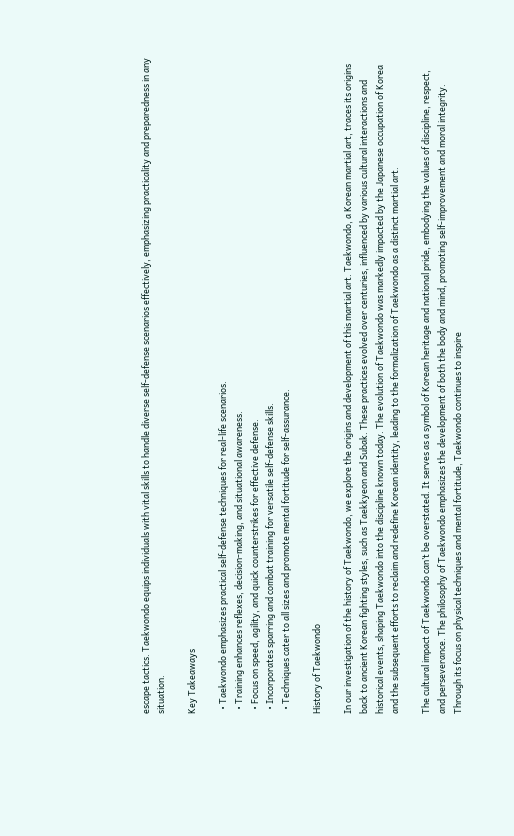escape tactics. Taekwondo equips individuals with vital skills to handle diverse self-defense scenarios effectively, emphasizing practicality and preparedness in any situation.

Key Takeaways

  • Taekwondo emphasizes practical self-defense techniques for real-life scenarios.
  • Training enhances reflexes, decision-making, and situational awareness.
  • Focus on speed, agility, and quick counterstrikes for effective defense.
  • Incorporates sparring and combat training for versatile self-defense skills.
  • Techniques cater to all sizes and promote mental fortitude for self-assurance.

History of Taekwondo

In our investigation of the history of Taekwondo, we explore the origins and development of this martial art. Taekwondo, a Korean martial art, traces its origins back to ancient Korean fighting styles, such as Taekkyeon and Subak. These practices evolved over centuries, influenced by various cultural interactions and historical events, shaping Taekwondo into the discipline known today. The evolution of Taekwondo was markedly impacted by the Japanese occupation of Korea and the subsequent efforts to reclaim and redefine Korean identity, leading to the formalization of Taekwondo as a distinct martial art.

The cultural impact of Taekwondo can’t be overstated. It serves as a symbol of Korean heritage and national pride, embodying the values of discipline, respect, and perseverance. The philosophy of Taekwondo emphasizes the development of both the body and mind, promoting self-improvement and moral integrity. Through its focus on physical techniques and mental fortitude, Taekwondo continues to inspire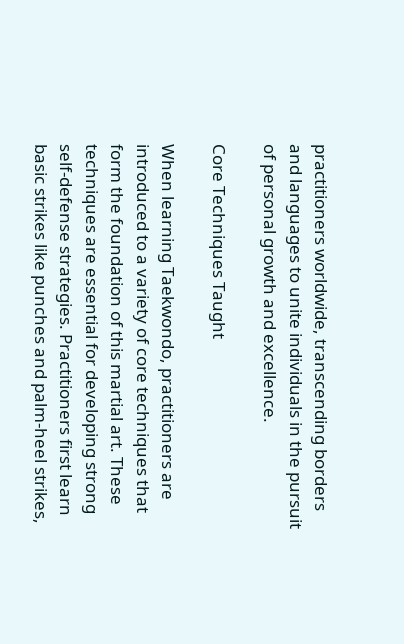practitioners worldwide, transcending borders and languages to unite individuals in the pursuit of personal growth and excellence.

Core Techniques Taught

When learning Taekwondo, practitioners are introduced to a variety of core techniques that form the foundation of this martial art. These techniques are essential for developing strong self-defense strategies. Practitioners first learn basic strikes like punches and palm-heel strikes,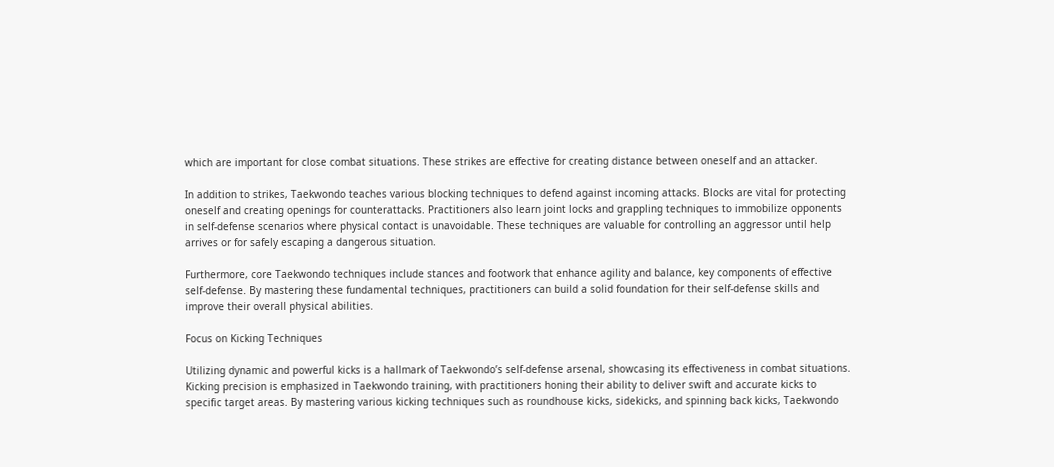which are important for close combat situations. These strikes are effective for creating distance between oneself and an attacker.

In addition to strikes, Taekwondo teaches various blocking techniques to defend against incoming attacks. Blocks are vital for protecting oneself and creating openings for counterattacks. Practitioners also learn joint locks and grappling techniques to immobilize opponents in self-defense scenarios where physical contact is unavoidable. These techniques are valuable for controlling an aggressor until help arrives or for safely escaping a dangerous situation.

Furthermore, core Taekwondo techniques include stances and footwork that enhance agility and balance, key components of effective self-defense. By mastering these fundamental techniques, practitioners can build a solid foundation for their self-defense skills and improve their overall physical abilities.

Focus on Kicking Techniques

Utilizing dynamic and powerful kicks is a hallmark of Taekwondo’s self-defense arsenal, showcasing its effectiveness in combat situations. Kicking precision is emphasized in Taekwondo training, with practitioners honing their ability to deliver swift and accurate kicks to specific target areas. By mastering various kicking techniques such as roundhouse kicks, sidekicks, and spinning back kicks, Taekwondo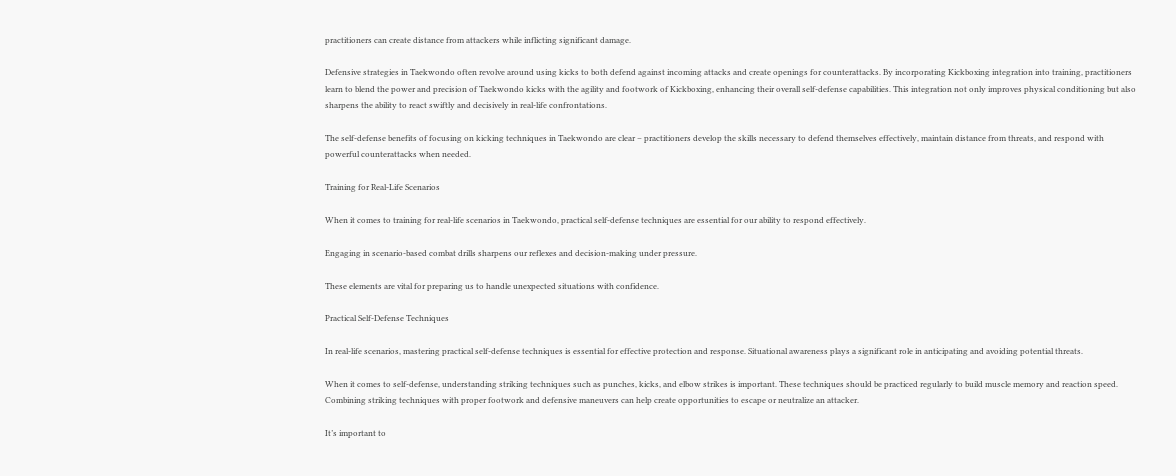practitioners can create distance from attackers while inflicting significant damage.

Defensive strategies in Taekwondo often revolve around using kicks to both defend against incoming attacks and create openings for counterattacks. By incorporating Kickboxing integration into training, practitioners learn to blend the power and precision of Taekwondo kicks with the agility and footwork of Kickboxing, enhancing their overall self-defense capabilities. This integration not only improves physical conditioning but also sharpens the ability to react swiftly and decisively in real-life confrontations.

The self-defense benefits of focusing on kicking techniques in Taekwondo are clear – practitioners develop the skills necessary to defend themselves effectively, maintain distance from threats, and respond with powerful counterattacks when needed.

Training for Real-Life Scenarios

When it comes to training for real-life scenarios in Taekwondo, practical self-defense techniques are essential for our ability to respond effectively.

Engaging in scenario-based combat drills sharpens our reflexes and decision-making under pressure.

These elements are vital for preparing us to handle unexpected situations with confidence.

Practical Self-Defense Techniques

In real-life scenarios, mastering practical self-defense techniques is essential for effective protection and response. Situational awareness plays a significant role in anticipating and avoiding potential threats.

When it comes to self-defense, understanding striking techniques such as punches, kicks, and elbow strikes is important. These techniques should be practiced regularly to build muscle memory and reaction speed. Combining striking techniques with proper footwork and defensive maneuvers can help create opportunities to escape or neutralize an attacker.

It’s important to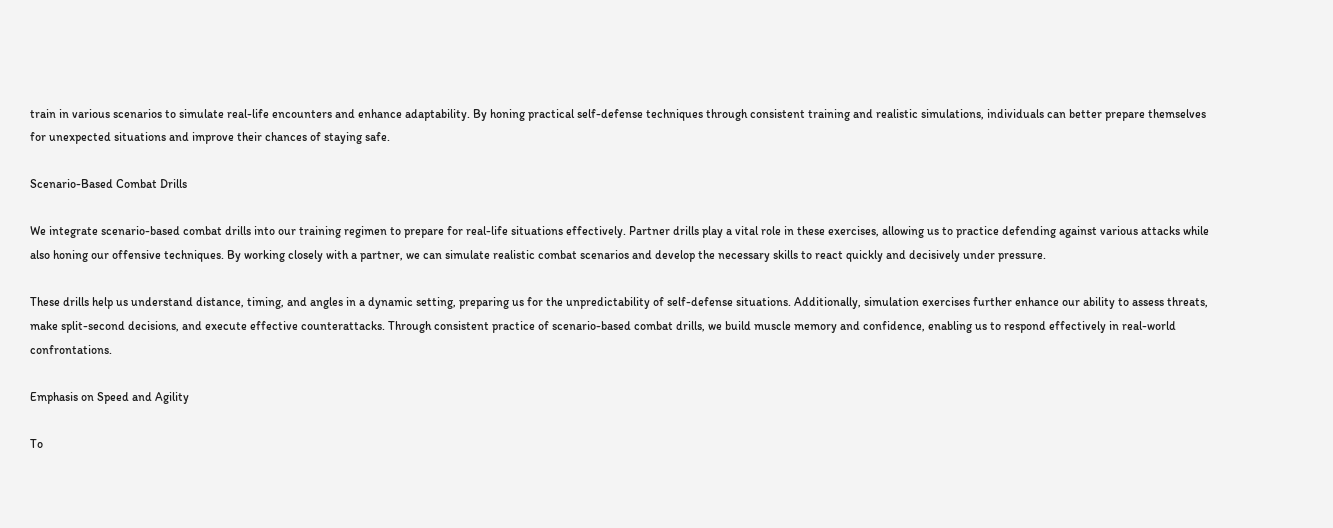train in various scenarios to simulate real-life encounters and enhance adaptability. By honing practical self-defense techniques through consistent training and realistic simulations, individuals can better prepare themselves for unexpected situations and improve their chances of staying safe.

Scenario-Based Combat Drills

We integrate scenario-based combat drills into our training regimen to prepare for real-life situations effectively. Partner drills play a vital role in these exercises, allowing us to practice defending against various attacks while also honing our offensive techniques. By working closely with a partner, we can simulate realistic combat scenarios and develop the necessary skills to react quickly and decisively under pressure.

These drills help us understand distance, timing, and angles in a dynamic setting, preparing us for the unpredictability of self-defense situations. Additionally, simulation exercises further enhance our ability to assess threats, make split-second decisions, and execute effective counterattacks. Through consistent practice of scenario-based combat drills, we build muscle memory and confidence, enabling us to respond effectively in real-world confrontations.

Emphasis on Speed and Agility

To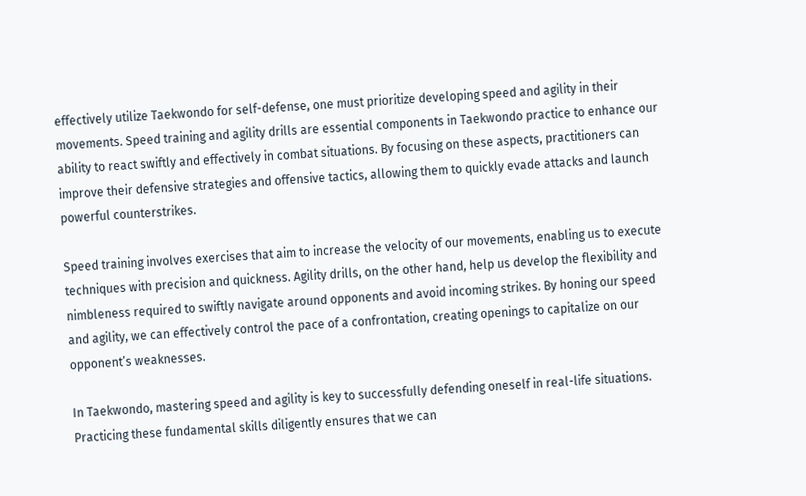effectively utilize Taekwondo for self-defense, one must prioritize developing speed and agility in their movements. Speed training and agility drills are essential components in Taekwondo practice to enhance our ability to react swiftly and effectively in combat situations. By focusing on these aspects, practitioners can improve their defensive strategies and offensive tactics, allowing them to quickly evade attacks and launch powerful counterstrikes.

Speed training involves exercises that aim to increase the velocity of our movements, enabling us to execute techniques with precision and quickness. Agility drills, on the other hand, help us develop the flexibility and nimbleness required to swiftly navigate around opponents and avoid incoming strikes. By honing our speed and agility, we can effectively control the pace of a confrontation, creating openings to capitalize on our opponent’s weaknesses.

In Taekwondo, mastering speed and agility is key to successfully defending oneself in real-life situations. Practicing these fundamental skills diligently ensures that we can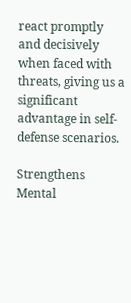react promptly and decisively when faced with threats, giving us a significant advantage in self-defense scenarios.

Strengthens Mental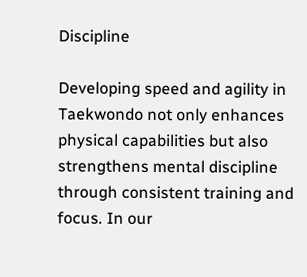Discipline

Developing speed and agility in Taekwondo not only enhances physical capabilities but also strengthens mental discipline through consistent training and focus. In our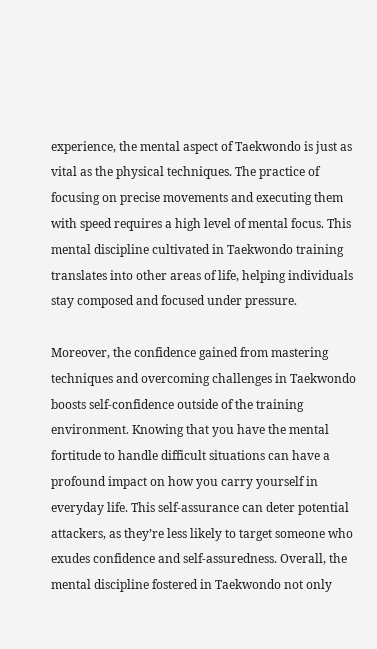experience, the mental aspect of Taekwondo is just as vital as the physical techniques. The practice of focusing on precise movements and executing them with speed requires a high level of mental focus. This mental discipline cultivated in Taekwondo training translates into other areas of life, helping individuals stay composed and focused under pressure.

Moreover, the confidence gained from mastering techniques and overcoming challenges in Taekwondo boosts self-confidence outside of the training environment. Knowing that you have the mental fortitude to handle difficult situations can have a profound impact on how you carry yourself in everyday life. This self-assurance can deter potential attackers, as they’re less likely to target someone who exudes confidence and self-assuredness. Overall, the mental discipline fostered in Taekwondo not only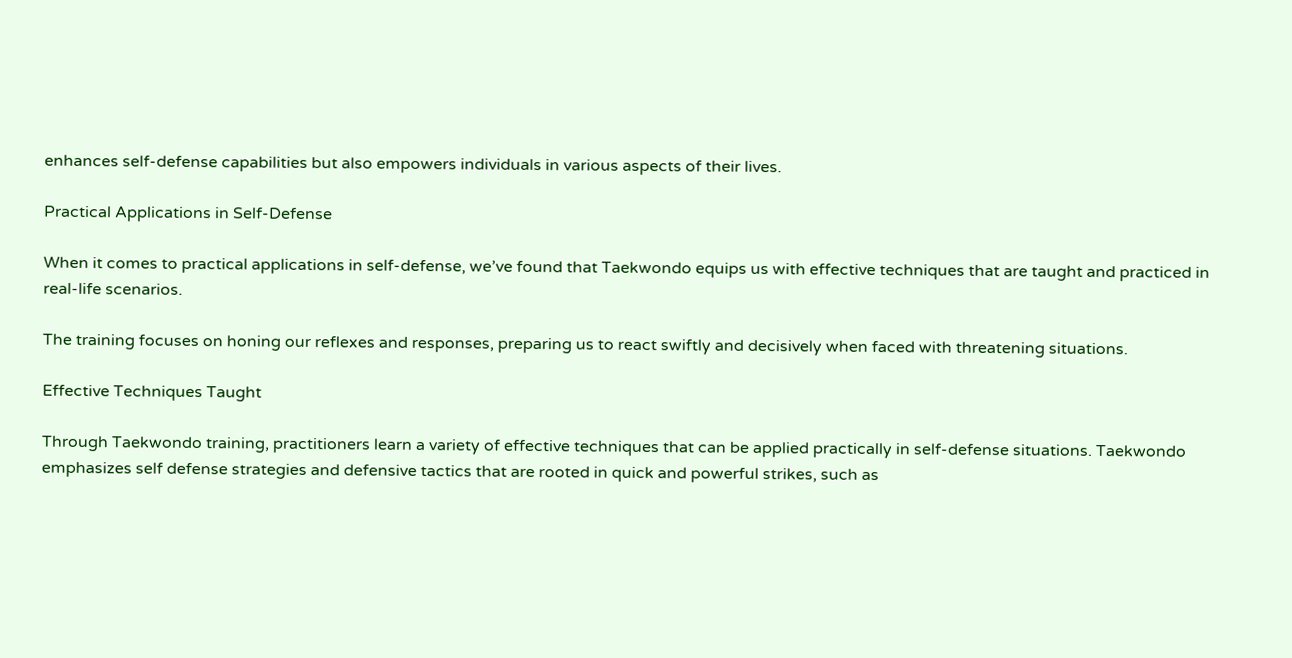enhances self-defense capabilities but also empowers individuals in various aspects of their lives.

Practical Applications in Self-Defense

When it comes to practical applications in self-defense, we’ve found that Taekwondo equips us with effective techniques that are taught and practiced in real-life scenarios.

The training focuses on honing our reflexes and responses, preparing us to react swiftly and decisively when faced with threatening situations.

Effective Techniques Taught

Through Taekwondo training, practitioners learn a variety of effective techniques that can be applied practically in self-defense situations. Taekwondo emphasizes self defense strategies and defensive tactics that are rooted in quick and powerful strikes, such as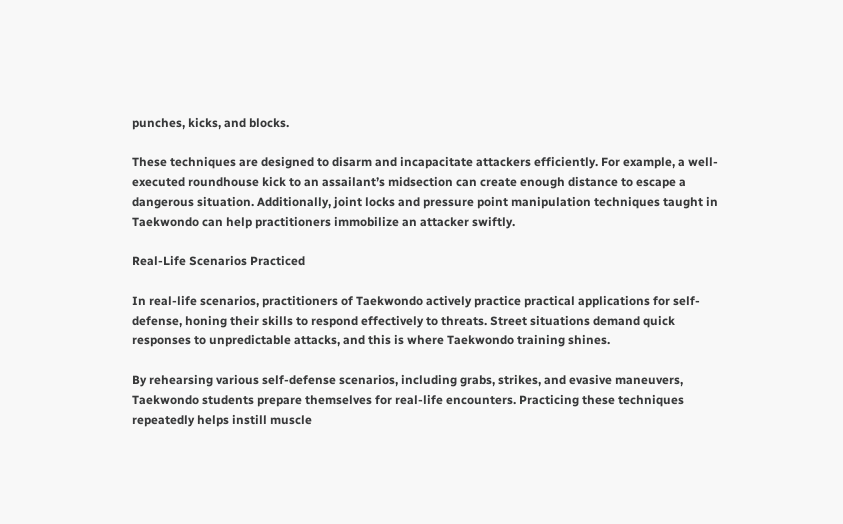punches, kicks, and blocks.

These techniques are designed to disarm and incapacitate attackers efficiently. For example, a well-executed roundhouse kick to an assailant’s midsection can create enough distance to escape a dangerous situation. Additionally, joint locks and pressure point manipulation techniques taught in Taekwondo can help practitioners immobilize an attacker swiftly.

Real-Life Scenarios Practiced

In real-life scenarios, practitioners of Taekwondo actively practice practical applications for self-defense, honing their skills to respond effectively to threats. Street situations demand quick responses to unpredictable attacks, and this is where Taekwondo training shines.

By rehearsing various self-defense scenarios, including grabs, strikes, and evasive maneuvers, Taekwondo students prepare themselves for real-life encounters. Practicing these techniques repeatedly helps instill muscle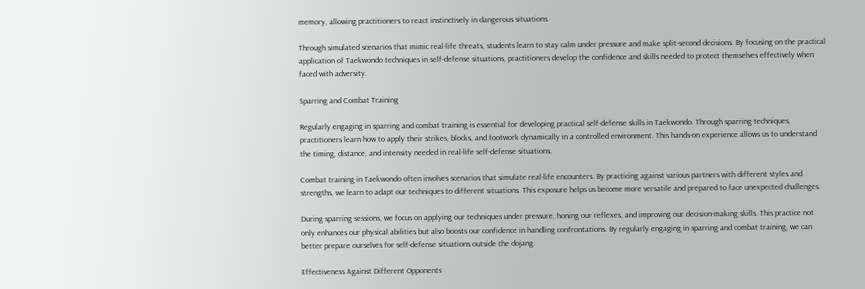memory, allowing practitioners to react instinctively in dangerous situations.

Through simulated scenarios that mimic real-life threats, students learn to stay calm under pressure and make split-second decisions. By focusing on the practical application of Taekwondo techniques in self-defense situations, practitioners develop the confidence and skills needed to protect themselves effectively when faced with adversity.

Sparring and Combat Training

Regularly engaging in sparring and combat training is essential for developing practical self-defense skills in Taekwondo. Through sparring techniques, practitioners learn how to apply their strikes, blocks, and footwork dynamically in a controlled environment. This hands-on experience allows us to understand the timing, distance, and intensity needed in real-life self-defense situations.

Combat training in Taekwondo often involves scenarios that simulate real-life encounters. By practicing against various partners with different styles and strengths, we learn to adapt our techniques to different situations. This exposure helps us become more versatile and prepared to face unexpected challenges.

During sparring sessions, we focus on applying our techniques under pressure, honing our reflexes, and improving our decision-making skills. This practice not only enhances our physical abilities but also boosts our confidence in handling confrontations. By regularly engaging in sparring and combat training, we can better prepare ourselves for self-defense situations outside the dojang.

Effectiveness Against Different Opponents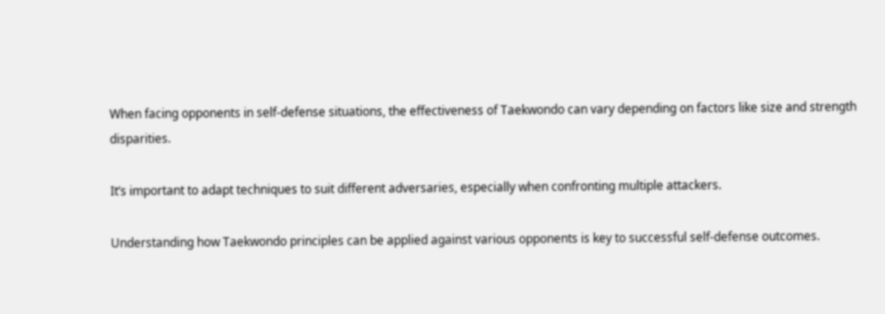When facing opponents in self-defense situations, the effectiveness of Taekwondo can vary depending on factors like size and strength disparities.

It’s important to adapt techniques to suit different adversaries, especially when confronting multiple attackers.

Understanding how Taekwondo principles can be applied against various opponents is key to successful self-defense outcomes.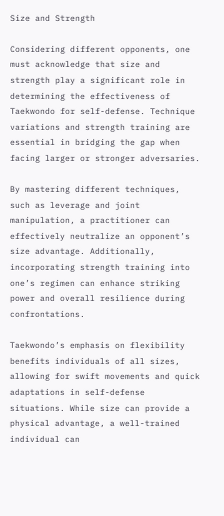Size and Strength

Considering different opponents, one must acknowledge that size and strength play a significant role in determining the effectiveness of Taekwondo for self-defense. Technique variations and strength training are essential in bridging the gap when facing larger or stronger adversaries.

By mastering different techniques, such as leverage and joint manipulation, a practitioner can effectively neutralize an opponent’s size advantage. Additionally, incorporating strength training into one’s regimen can enhance striking power and overall resilience during confrontations.

Taekwondo’s emphasis on flexibility benefits individuals of all sizes, allowing for swift movements and quick adaptations in self-defense situations. While size can provide a physical advantage, a well-trained individual can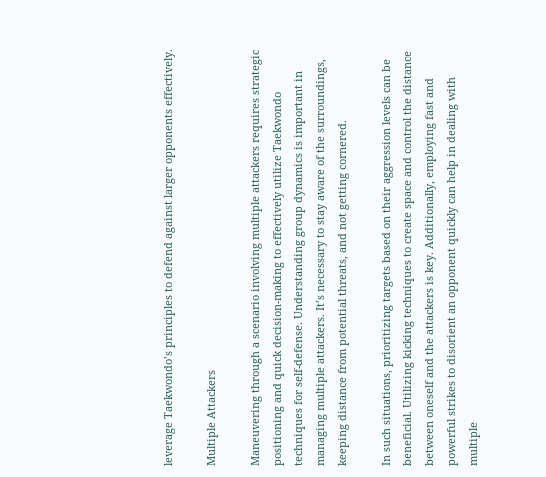leverage Taekwondo’s principles to defend against larger opponents effectively.

Multiple Attackers

Maneuvering through a scenario involving multiple attackers requires strategic positioning and quick decision-making to effectively utilize Taekwondo techniques for self-defense. Understanding group dynamics is important in managing multiple attackers. It’s necessary to stay aware of the surroundings, keeping distance from potential threats, and not getting cornered.

In such situations, prioritizing targets based on their aggression levels can be beneficial. Utilizing kicking techniques to create space and control the distance between oneself and the attackers is key. Additionally, employing fast and powerful strikes to disorient an opponent quickly can help in dealing with multiple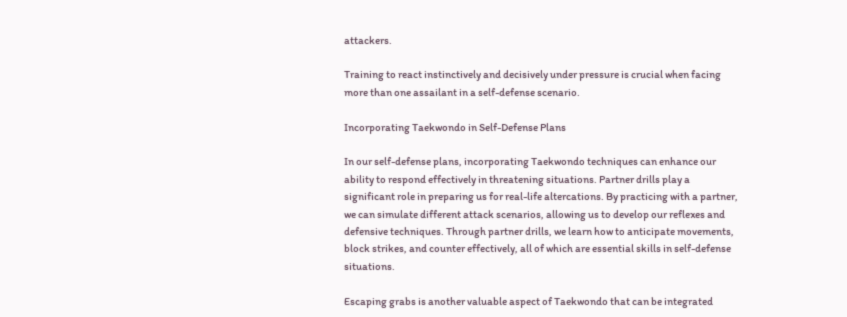attackers.

Training to react instinctively and decisively under pressure is crucial when facing more than one assailant in a self-defense scenario.

Incorporating Taekwondo in Self-Defense Plans

In our self-defense plans, incorporating Taekwondo techniques can enhance our ability to respond effectively in threatening situations. Partner drills play a significant role in preparing us for real-life altercations. By practicing with a partner, we can simulate different attack scenarios, allowing us to develop our reflexes and defensive techniques. Through partner drills, we learn how to anticipate movements, block strikes, and counter effectively, all of which are essential skills in self-defense situations.

Escaping grabs is another valuable aspect of Taekwondo that can be integrated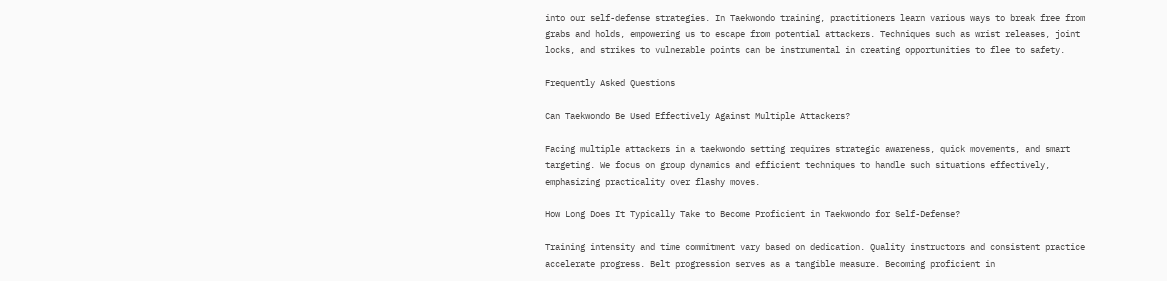into our self-defense strategies. In Taekwondo training, practitioners learn various ways to break free from grabs and holds, empowering us to escape from potential attackers. Techniques such as wrist releases, joint locks, and strikes to vulnerable points can be instrumental in creating opportunities to flee to safety.

Frequently Asked Questions

Can Taekwondo Be Used Effectively Against Multiple Attackers?

Facing multiple attackers in a taekwondo setting requires strategic awareness, quick movements, and smart targeting. We focus on group dynamics and efficient techniques to handle such situations effectively, emphasizing practicality over flashy moves.

How Long Does It Typically Take to Become Proficient in Taekwondo for Self-Defense?

Training intensity and time commitment vary based on dedication. Quality instructors and consistent practice accelerate progress. Belt progression serves as a tangible measure. Becoming proficient in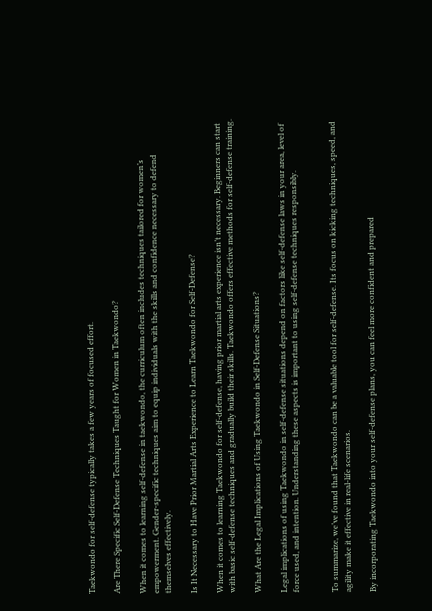Taekwondo for self-defense typically takes a few years of focused effort.

Are There Specific Self-Defense Techniques Taught for Women in Taekwondo?

When it comes to learning self-defense in taekwondo, the curriculum often includes techniques tailored for women’s empowerment. Gender-specific techniques aim to equip individuals with the skills and confidence necessary to defend themselves effectively.

Is It Necessary to Have Prior Martial Arts Experience to Learn Taekwondo for Self-Defense?

When it comes to learning Taekwondo for self-defense, having prior martial arts experience isn’t necessary. Beginners can start with basic self-defense techniques and gradually build their skills. Taekwondo offers effective methods for self-defense training.

What Are the Legal Implications of Using Taekwondo in Self-Defense Situations?

Legal implications of using Taekwondo in self-defense situations depend on factors like self-defense laws in your area, level of force used, and intention. Understanding these aspects is important to using self-defense techniques responsibly.


To summarize, we’ve found that Taekwondo can be a valuable tool for self-defense. Its focus on kicking techniques, speed, and agility make it effective in real-life scenarios.

By incorporating Taekwondo into your self-defense plans, you can feel more confident and prepared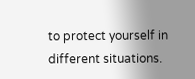to protect yourself in different situations.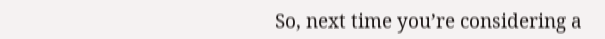So, next time you’re considering a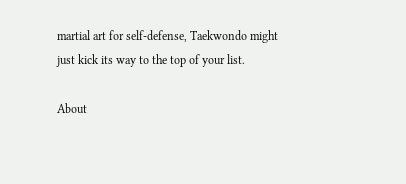martial art for self-defense, Taekwondo might just kick its way to the top of your list.

About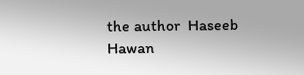the author  Haseeb Hawan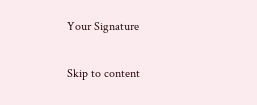Your Signature

Skip to content